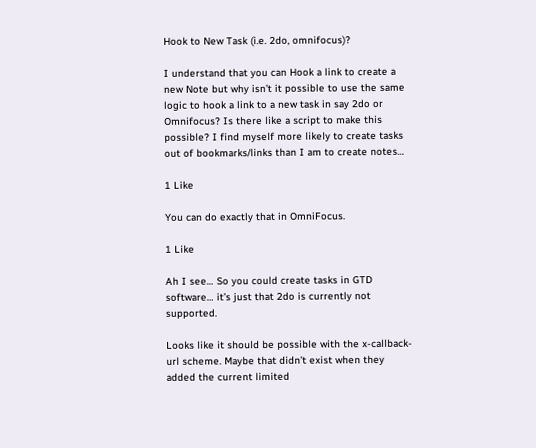Hook to New Task (i.e. 2do, omnifocus)?

I understand that you can Hook a link to create a new Note but why isn’t it possible to use the same logic to hook a link to a new task in say 2do or Omnifocus? Is there like a script to make this possible? I find myself more likely to create tasks out of bookmarks/links than I am to create notes…

1 Like

You can do exactly that in OmniFocus.

1 Like

Ah I see… So you could create tasks in GTD software… it’s just that 2do is currently not supported.

Looks like it should be possible with the x-callback-url scheme. Maybe that didn’t exist when they added the current limited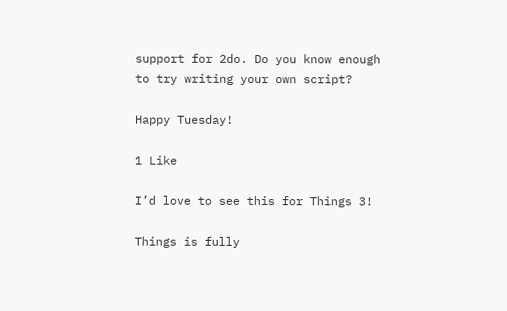support for 2do. Do you know enough to try writing your own script?

Happy Tuesday!

1 Like

I’d love to see this for Things 3!

Things is fully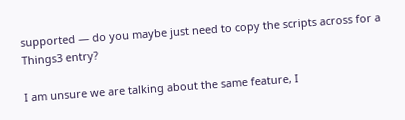supported — do you maybe just need to copy the scripts across for a Things3 entry?

I am unsure we are talking about the same feature, I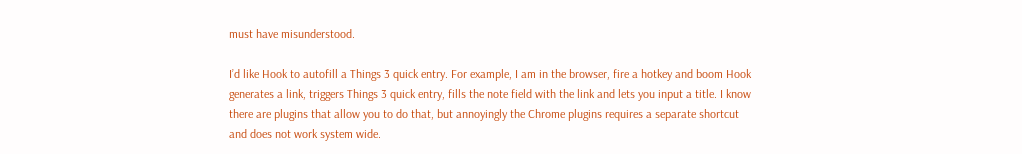must have misunderstood.

I’d like Hook to autofill a Things 3 quick entry. For example, I am in the browser, fire a hotkey and boom Hook generates a link, triggers Things 3 quick entry, fills the note field with the link and lets you input a title. I know there are plugins that allow you to do that, but annoyingly the Chrome plugins requires a separate shortcut and does not work system wide.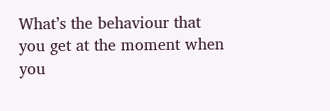What’s the behaviour that you get at the moment when you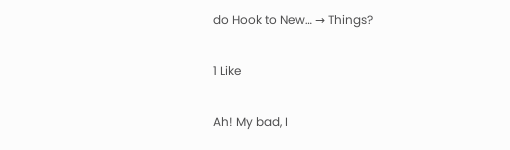do Hook to New… → Things?

1 Like

Ah! My bad, I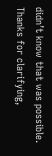didn’t know that was possible. Thanks for clarifying,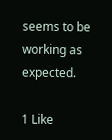seems to be working as expected.

1 Like